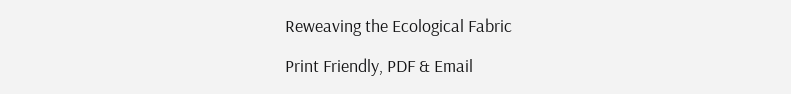Reweaving the Ecological Fabric

Print Friendly, PDF & Email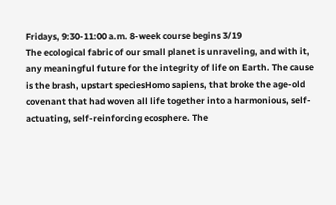Fridays, 9:30-11:00 a.m. 8-week course begins 3/19
The ecological fabric of our small planet is unraveling, and with it, any meaningful future for the integrity of life on Earth. The cause is the brash, upstart speciesHomo sapiens, that broke the age-old covenant that had woven all life together into a harmonious, self-actuating, self-reinforcing ecosphere. The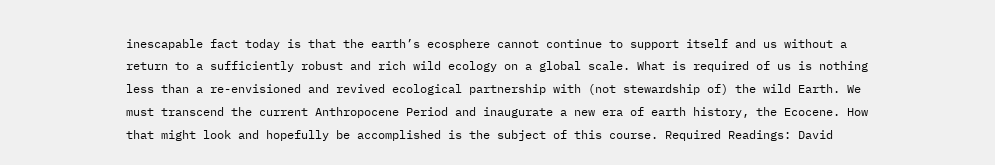inescapable fact today is that the earth’s ecosphere cannot continue to support itself and us without a return to a sufficiently robust and rich wild ecology on a global scale. What is required of us is nothing less than a re-envisioned and revived ecological partnership with (not stewardship of) the wild Earth. We must transcend the current Anthropocene Period and inaugurate a new era of earth history, the Ecocene. How that might look and hopefully be accomplished is the subject of this course. Required Readings: David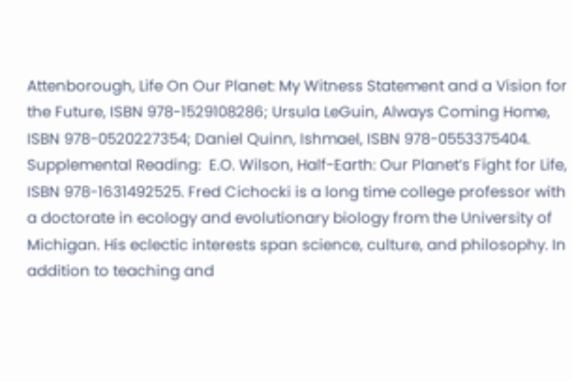Attenborough, Life On Our Planet: My Witness Statement and a Vision for the Future, ISBN 978-1529108286; Ursula LeGuin, Always Coming Home, ISBN 978-0520227354; Daniel Quinn, Ishmael, ISBN 978-0553375404.  Supplemental Reading:  E.O. Wilson, Half-Earth: Our Planet’s Fight for Life, ISBN 978-1631492525. Fred Cichocki is a long time college professor with a doctorate in ecology and evolutionary biology from the University of Michigan. His eclectic interests span science, culture, and philosophy. In addition to teaching and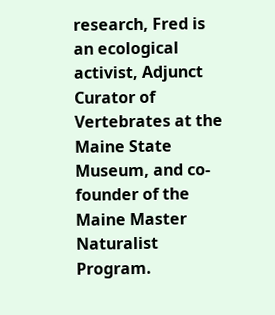research, Fred is an ecological activist, Adjunct Curator of Vertebrates at the Maine State Museum, and co-founder of the Maine Master Naturalist Program.